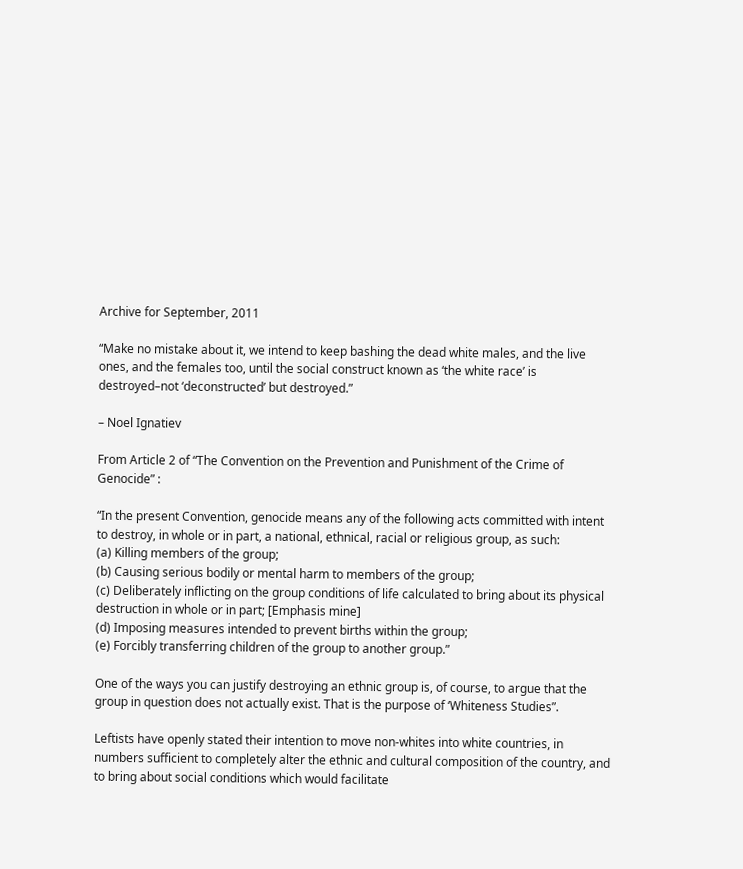Archive for September, 2011

“Make no mistake about it, we intend to keep bashing the dead white males, and the live ones, and the females too, until the social construct known as ‘the white race’ is destroyed–not ‘deconstructed’ but destroyed.”

– Noel Ignatiev

From Article 2 of “The Convention on the Prevention and Punishment of the Crime of Genocide” :

“In the present Convention, genocide means any of the following acts committed with intent to destroy, in whole or in part, a national, ethnical, racial or religious group, as such:
(a) Killing members of the group;
(b) Causing serious bodily or mental harm to members of the group;
(c) Deliberately inflicting on the group conditions of life calculated to bring about its physical destruction in whole or in part; [Emphasis mine]
(d) Imposing measures intended to prevent births within the group;
(e) Forcibly transferring children of the group to another group.”

One of the ways you can justify destroying an ethnic group is, of course, to argue that the group in question does not actually exist. That is the purpose of ‘Whiteness Studies”.

Leftists have openly stated their intention to move non-whites into white countries, in numbers sufficient to completely alter the ethnic and cultural composition of the country, and to bring about social conditions which would facilitate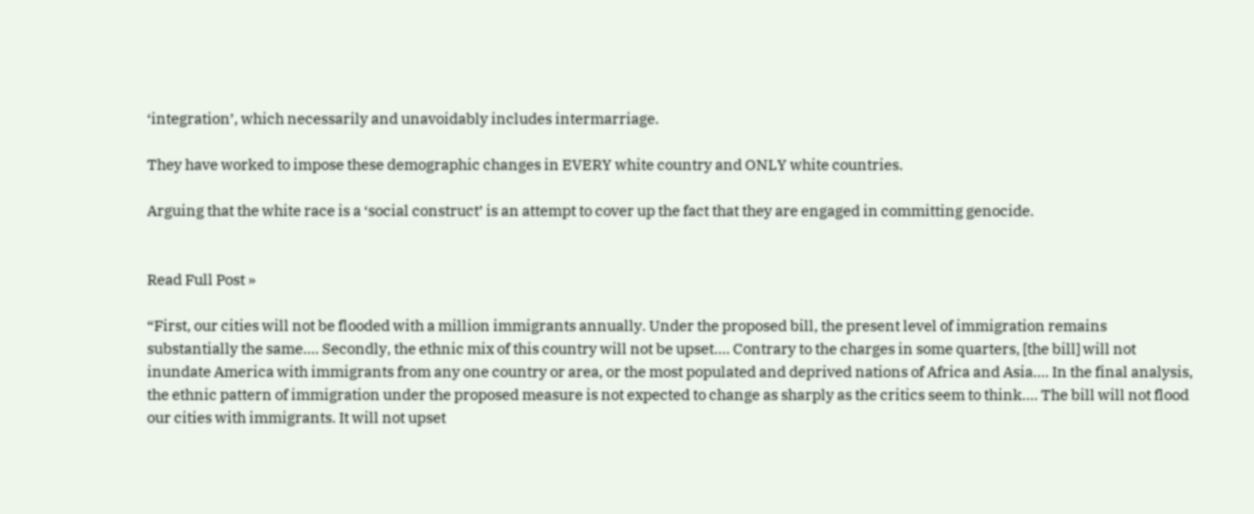‘integration’, which necessarily and unavoidably includes intermarriage.

They have worked to impose these demographic changes in EVERY white country and ONLY white countries.

Arguing that the white race is a ‘social construct’ is an attempt to cover up the fact that they are engaged in committing genocide.


Read Full Post »

“First, our cities will not be flooded with a million immigrants annually. Under the proposed bill, the present level of immigration remains substantially the same…. Secondly, the ethnic mix of this country will not be upset…. Contrary to the charges in some quarters, [the bill] will not inundate America with immigrants from any one country or area, or the most populated and deprived nations of Africa and Asia…. In the final analysis, the ethnic pattern of immigration under the proposed measure is not expected to change as sharply as the critics seem to think…. The bill will not flood our cities with immigrants. It will not upset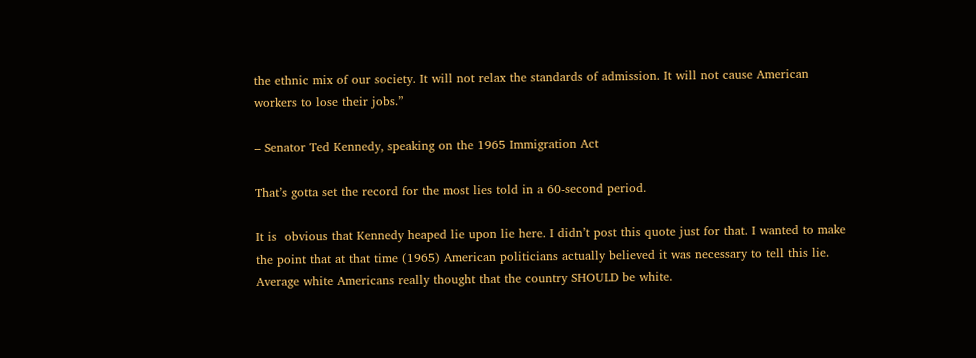the ethnic mix of our society. It will not relax the standards of admission. It will not cause American workers to lose their jobs.”

– Senator Ted Kennedy, speaking on the 1965 Immigration Act

That’s gotta set the record for the most lies told in a 60-second period.

It is  obvious that Kennedy heaped lie upon lie here. I didn’t post this quote just for that. I wanted to make the point that at that time (1965) American politicians actually believed it was necessary to tell this lie. Average white Americans really thought that the country SHOULD be white.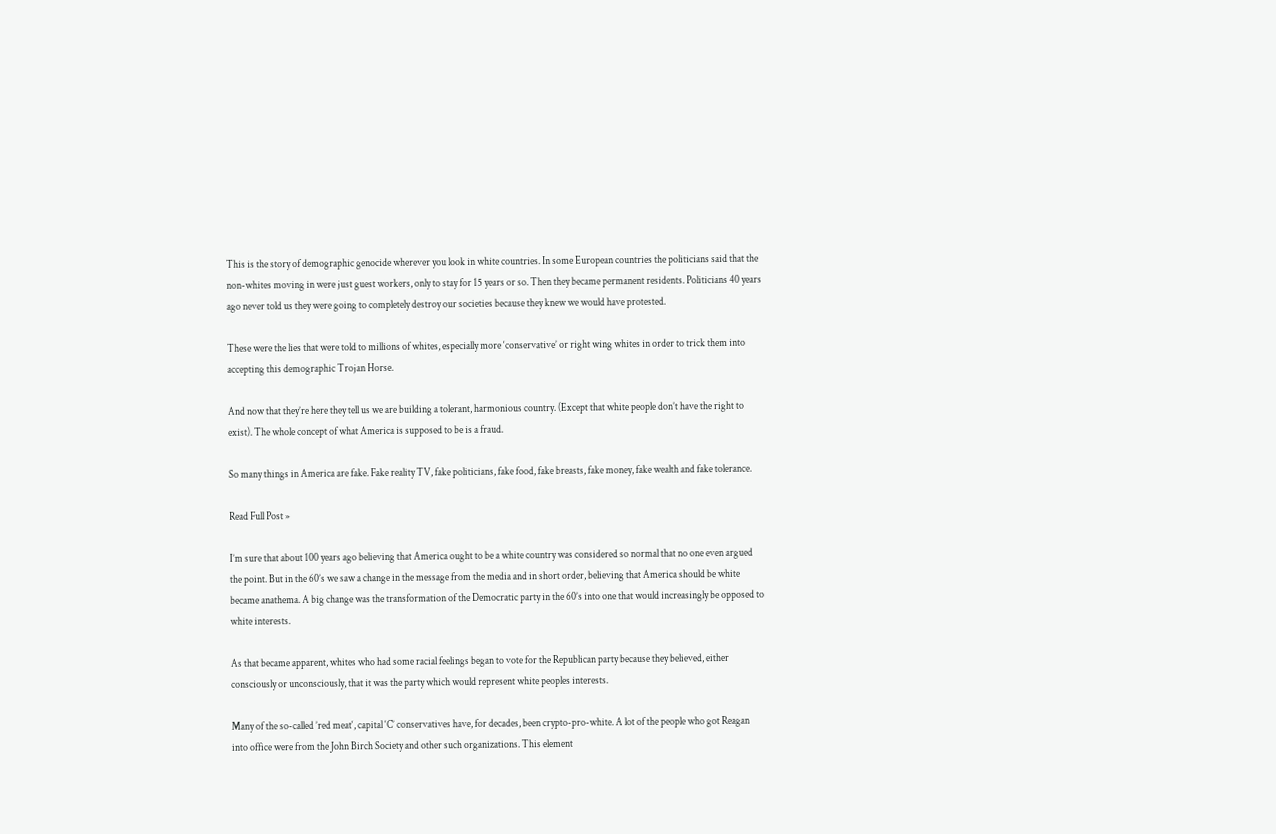This is the story of demographic genocide wherever you look in white countries. In some European countries the politicians said that the non-whites moving in were just guest workers, only to stay for 15 years or so. Then they became permanent residents. Politicians 40 years ago never told us they were going to completely destroy our societies because they knew we would have protested.

These were the lies that were told to millions of whites, especially more ‘conservative’ or right wing whites in order to trick them into accepting this demographic Trojan Horse.

And now that they’re here they tell us we are building a tolerant, harmonious country. (Except that white people don’t have the right to exist). The whole concept of what America is supposed to be is a fraud.

So many things in America are fake. Fake reality TV, fake politicians, fake food, fake breasts, fake money, fake wealth and fake tolerance.

Read Full Post »

I’m sure that about 100 years ago believing that America ought to be a white country was considered so normal that no one even argued the point. But in the 60’s we saw a change in the message from the media and in short order, believing that America should be white became anathema. A big change was the transformation of the Democratic party in the 60’s into one that would increasingly be opposed to white interests.

As that became apparent, whites who had some racial feelings began to vote for the Republican party because they believed, either consciously or unconsciously, that it was the party which would represent white peoples interests.

Many of the so-called ’red meat‘, capital ‘C’ conservatives have, for decades, been crypto-pro-white. A lot of the people who got Reagan into office were from the John Birch Society and other such organizations. This element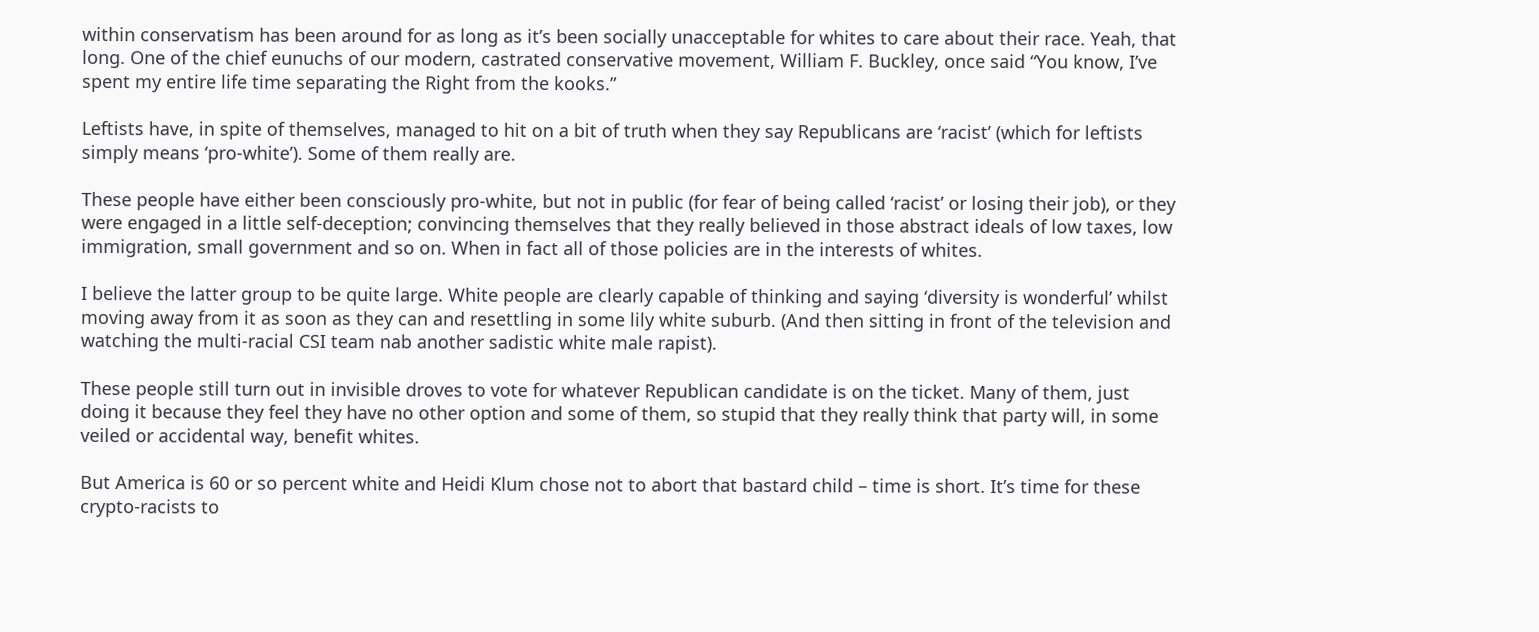within conservatism has been around for as long as it’s been socially unacceptable for whites to care about their race. Yeah, that long. One of the chief eunuchs of our modern, castrated conservative movement, William F. Buckley, once said “You know, I’ve spent my entire life time separating the Right from the kooks.”

Leftists have, in spite of themselves, managed to hit on a bit of truth when they say Republicans are ‘racist’ (which for leftists simply means ‘pro-white’). Some of them really are.

These people have either been consciously pro-white, but not in public (for fear of being called ‘racist’ or losing their job), or they were engaged in a little self-deception; convincing themselves that they really believed in those abstract ideals of low taxes, low immigration, small government and so on. When in fact all of those policies are in the interests of whites.

I believe the latter group to be quite large. White people are clearly capable of thinking and saying ‘diversity is wonderful’ whilst moving away from it as soon as they can and resettling in some lily white suburb. (And then sitting in front of the television and watching the multi-racial CSI team nab another sadistic white male rapist).

These people still turn out in invisible droves to vote for whatever Republican candidate is on the ticket. Many of them, just doing it because they feel they have no other option and some of them, so stupid that they really think that party will, in some veiled or accidental way, benefit whites.

But America is 60 or so percent white and Heidi Klum chose not to abort that bastard child – time is short. It’s time for these crypto-racists to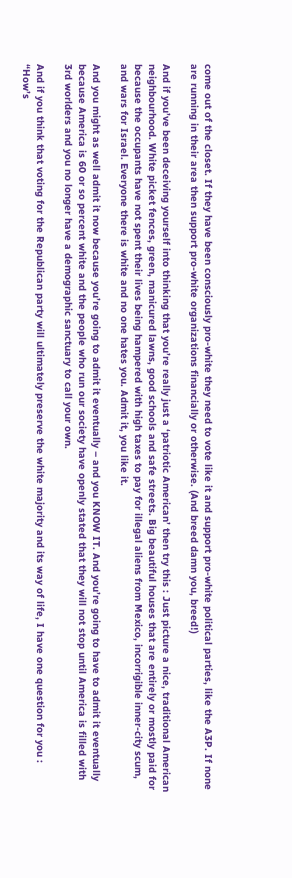come out of the closet. If they have been consciously pro-white they need to vote like it and support pro-white political parties, like the A3P. If none are running in their area then support pro-white organizations financially or otherwise. (And breed damn you, breed!)

And if you’ve been deceiving yourself into thinking that you’re really just a ‘patriotic American’ then try this : Just picture a nice, traditional American neighbourhood. White picket fences, green, manicured lawns, good schools and safe streets. Big beautiful houses that are entirely or mostly paid for because the occupants have not spent their lives being hampered with high taxes to pay for illegal aliens from Mexico, incorrigible inner-city scum, and wars for Israel. Everyone there is white and no one hates you. Admit it, you like it.

And you might as well admit it now because you’re going to admit it eventually – and you KNOW IT. And you’re going to have to admit it eventually because America is 60 or so percent white and the people who run our society have openly stated that they will not stop until America is filled with 3rd worlders and you no longer have a demographic sanctuary to call your own.

And if you think that voting for the Republican party will ultimately preserve the white majority and its way of life, I have one question for you : “How’s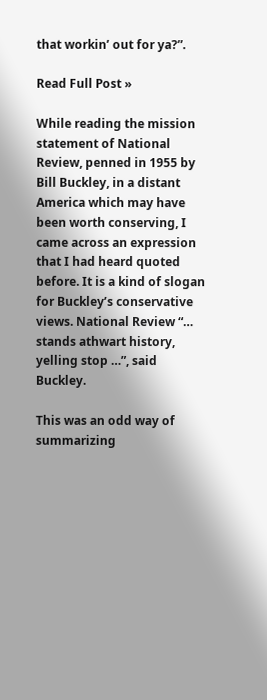that workin’ out for ya?”.

Read Full Post »

While reading the mission statement of National Review, penned in 1955 by Bill Buckley, in a distant America which may have been worth conserving, I came across an expression that I had heard quoted before. It is a kind of slogan for Buckley’s conservative views. National Review “… stands athwart history, yelling stop …”, said Buckley.

This was an odd way of summarizing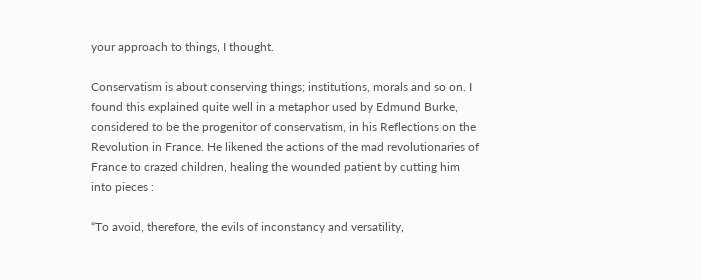your approach to things, I thought.

Conservatism is about conserving things; institutions, morals and so on. I found this explained quite well in a metaphor used by Edmund Burke, considered to be the progenitor of conservatism, in his Reflections on the Revolution in France. He likened the actions of the mad revolutionaries of France to crazed children, healing the wounded patient by cutting him into pieces :

“To avoid, therefore, the evils of inconstancy and versatility,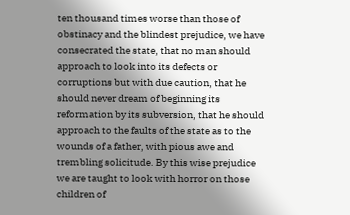ten thousand times worse than those of obstinacy and the blindest prejudice, we have consecrated the state, that no man should approach to look into its defects or corruptions but with due caution, that he should never dream of beginning its reformation by its subversion, that he should approach to the faults of the state as to the wounds of a father, with pious awe and trembling solicitude. By this wise prejudice we are taught to look with horror on those children of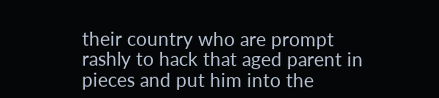their country who are prompt rashly to hack that aged parent in pieces and put him into the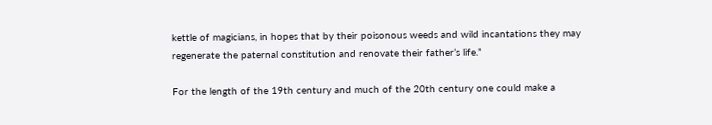kettle of magicians, in hopes that by their poisonous weeds and wild incantations they may regenerate the paternal constitution and renovate their father’s life.”

For the length of the 19th century and much of the 20th century one could make a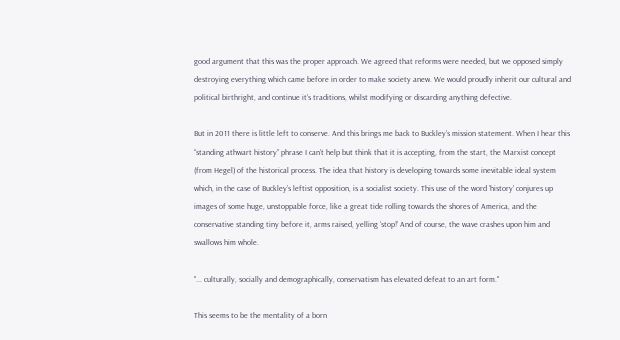good argument that this was the proper approach. We agreed that reforms were needed, but we opposed simply destroying everything which came before in order to make society anew. We would proudly inherit our cultural and political birthright, and continue it’s traditions, whilst modifying or discarding anything defective.

But in 2011 there is little left to conserve. And this brings me back to Buckley’s mission statement. When I hear this “standing athwart history” phrase I can’t help but think that it is accepting, from the start, the Marxist concept (from Hegel) of the historical process. The idea that history is developing towards some inevitable ideal system which, in the case of Buckley’s leftist opposition, is a socialist society. This use of the word ‘history’ conjures up images of some huge, unstoppable force, like a great tide rolling towards the shores of America, and the conservative standing tiny before it, arms raised, yelling ‘stop!’ And of course, the wave crashes upon him and swallows him whole.

"... culturally, socially and demographically, conservatism has elevated defeat to an art form."

This seems to be the mentality of a born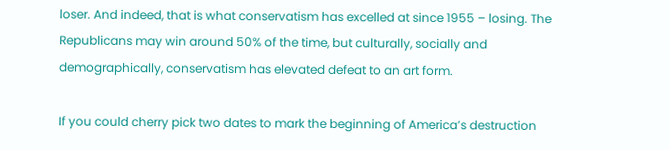loser. And indeed, that is what conservatism has excelled at since 1955 – losing. The Republicans may win around 50% of the time, but culturally, socially and demographically, conservatism has elevated defeat to an art form.

If you could cherry pick two dates to mark the beginning of America’s destruction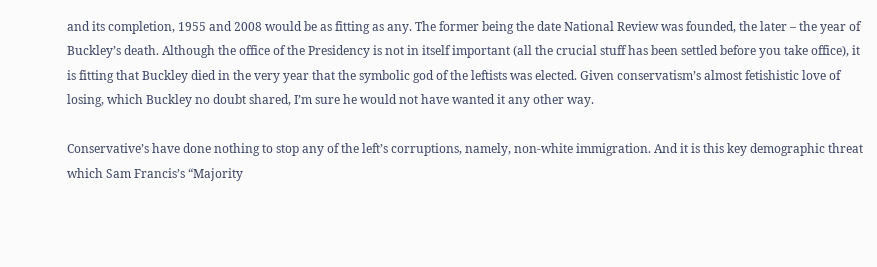and its completion, 1955 and 2008 would be as fitting as any. The former being the date National Review was founded, the later – the year of Buckley’s death. Although the office of the Presidency is not in itself important (all the crucial stuff has been settled before you take office), it is fitting that Buckley died in the very year that the symbolic god of the leftists was elected. Given conservatism’s almost fetishistic love of losing, which Buckley no doubt shared, I’m sure he would not have wanted it any other way.

Conservative’s have done nothing to stop any of the left’s corruptions, namely, non-white immigration. And it is this key demographic threat which Sam Francis’s “Majority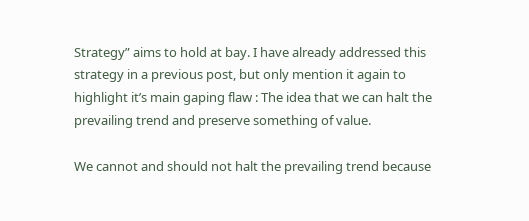Strategy” aims to hold at bay. I have already addressed this strategy in a previous post, but only mention it again to highlight it’s main gaping flaw : The idea that we can halt the prevailing trend and preserve something of value.

We cannot and should not halt the prevailing trend because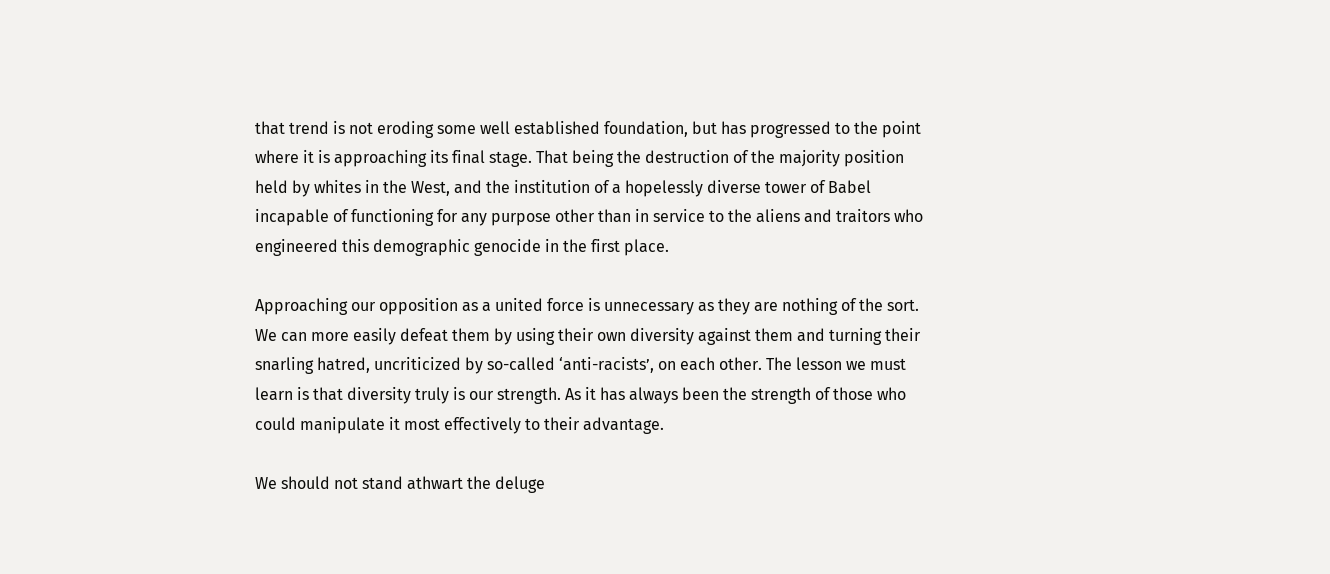that trend is not eroding some well established foundation, but has progressed to the point where it is approaching its final stage. That being the destruction of the majority position held by whites in the West, and the institution of a hopelessly diverse tower of Babel incapable of functioning for any purpose other than in service to the aliens and traitors who engineered this demographic genocide in the first place.

Approaching our opposition as a united force is unnecessary as they are nothing of the sort. We can more easily defeat them by using their own diversity against them and turning their snarling hatred, uncriticized by so-called ‘anti-racists’, on each other. The lesson we must learn is that diversity truly is our strength. As it has always been the strength of those who could manipulate it most effectively to their advantage.

We should not stand athwart the deluge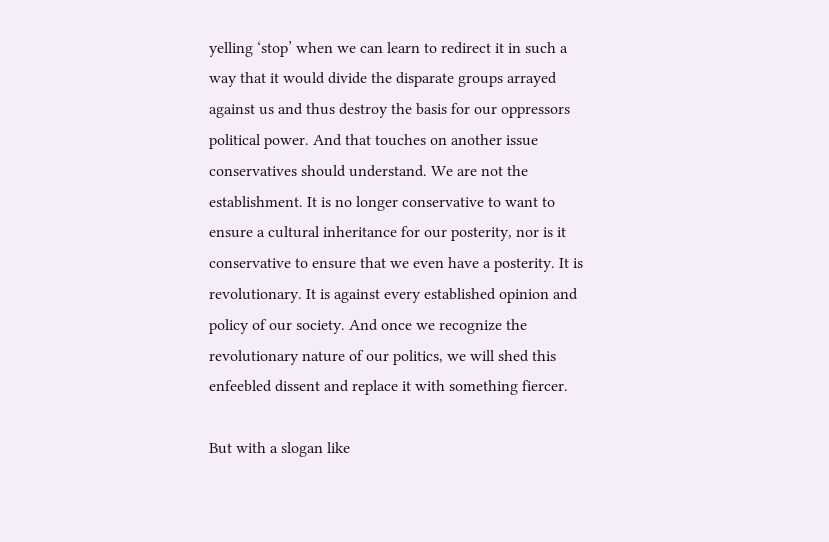yelling ‘stop’ when we can learn to redirect it in such a way that it would divide the disparate groups arrayed against us and thus destroy the basis for our oppressors political power. And that touches on another issue conservatives should understand. We are not the establishment. It is no longer conservative to want to ensure a cultural inheritance for our posterity, nor is it conservative to ensure that we even have a posterity. It is revolutionary. It is against every established opinion and policy of our society. And once we recognize the revolutionary nature of our politics, we will shed this enfeebled dissent and replace it with something fiercer.

But with a slogan like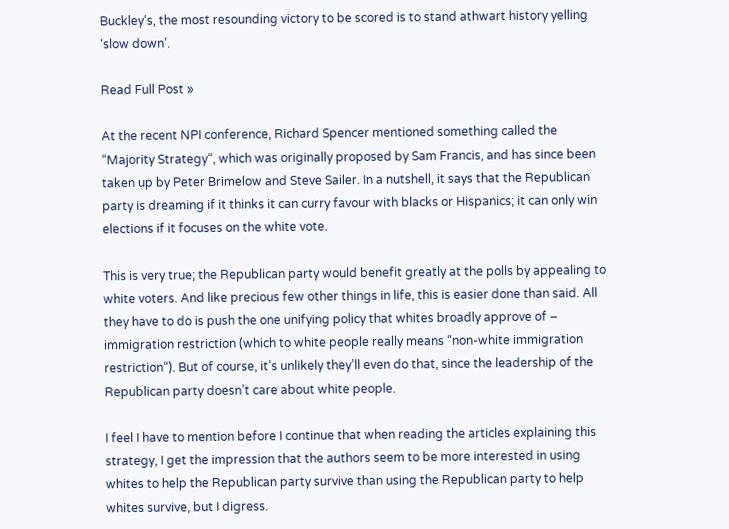Buckley‘s, the most resounding victory to be scored is to stand athwart history yelling ‘slow down’.

Read Full Post »

At the recent NPI conference, Richard Spencer mentioned something called the “Majority Strategy“, which was originally proposed by Sam Francis, and has since been taken up by Peter Brimelow and Steve Sailer. In a nutshell, it says that the Republican party is dreaming if it thinks it can curry favour with blacks or Hispanics; it can only win elections if it focuses on the white vote.

This is very true; the Republican party would benefit greatly at the polls by appealing to white voters. And like precious few other things in life, this is easier done than said. All they have to do is push the one unifying policy that whites broadly approve of – immigration restriction (which to white people really means “non-white immigration restriction“). But of course, it’s unlikely they’ll even do that, since the leadership of the Republican party doesn’t care about white people.

I feel I have to mention before I continue that when reading the articles explaining this strategy, I get the impression that the authors seem to be more interested in using whites to help the Republican party survive than using the Republican party to help whites survive, but I digress.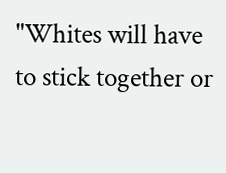"Whites will have to stick together or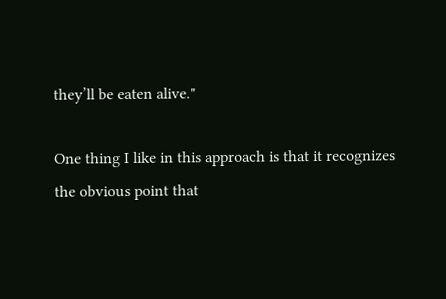they’ll be eaten alive."

One thing I like in this approach is that it recognizes the obvious point that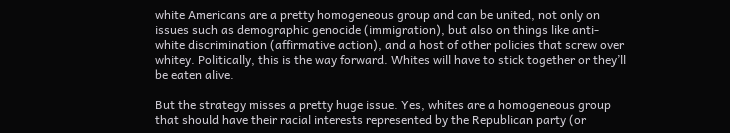white Americans are a pretty homogeneous group and can be united, not only on issues such as demographic genocide (immigration), but also on things like anti-white discrimination (affirmative action), and a host of other policies that screw over whitey. Politically, this is the way forward. Whites will have to stick together or they’ll be eaten alive.

But the strategy misses a pretty huge issue. Yes, whites are a homogeneous group that should have their racial interests represented by the Republican party (or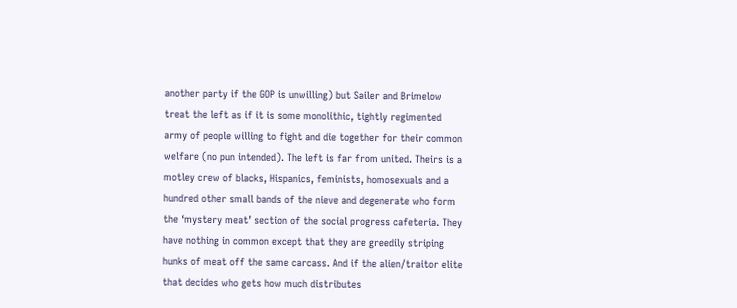another party if the GOP is unwilling) but Sailer and Brimelow treat the left as if it is some monolithic, tightly regimented army of people willing to fight and die together for their common welfare (no pun intended). The left is far from united. Theirs is a motley crew of blacks, Hispanics, feminists, homosexuals and a hundred other small bands of the nieve and degenerate who form the ‘mystery meat’ section of the social progress cafeteria. They have nothing in common except that they are greedily striping hunks of meat off the same carcass. And if the alien/traitor elite that decides who gets how much distributes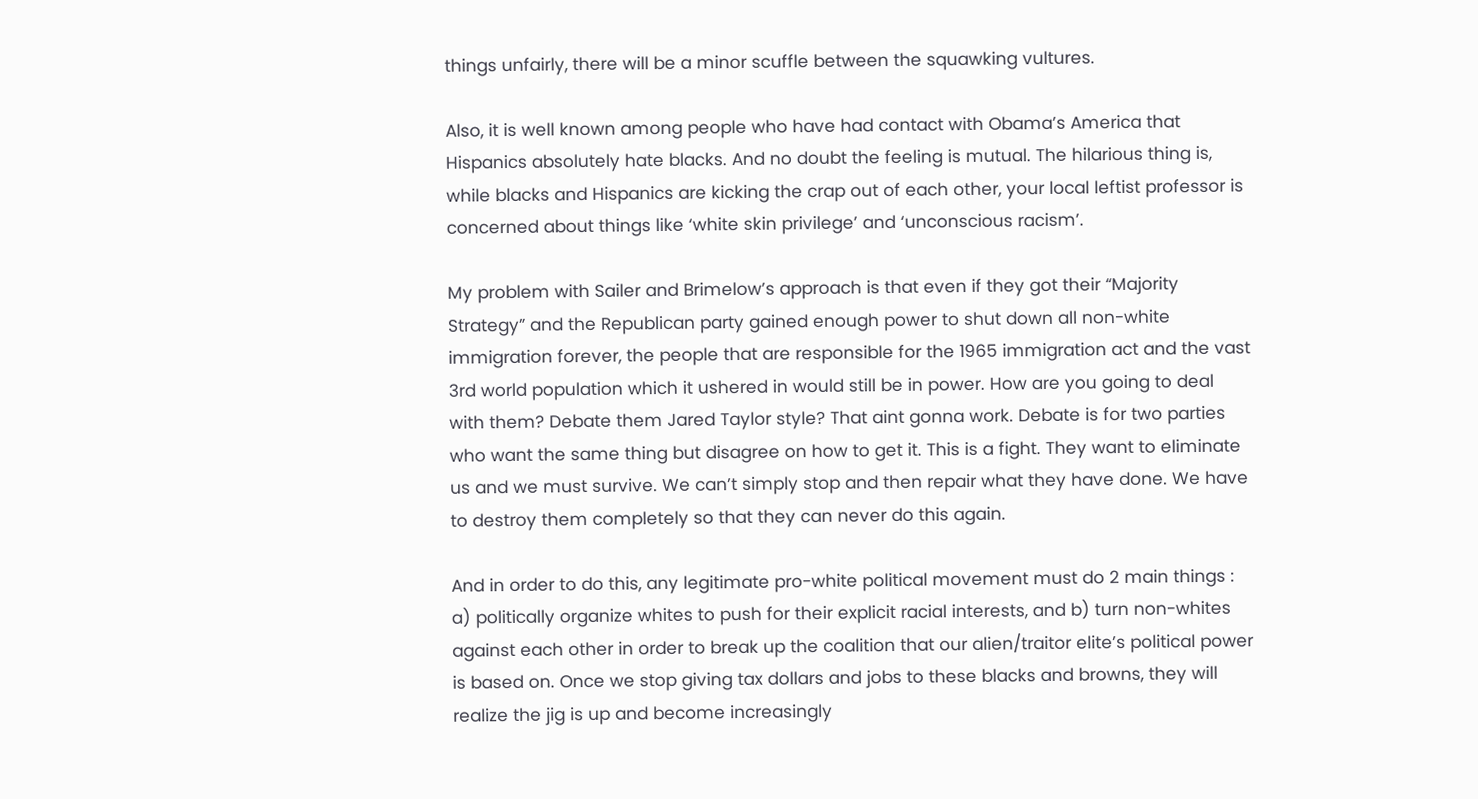things unfairly, there will be a minor scuffle between the squawking vultures.

Also, it is well known among people who have had contact with Obama’s America that Hispanics absolutely hate blacks. And no doubt the feeling is mutual. The hilarious thing is, while blacks and Hispanics are kicking the crap out of each other, your local leftist professor is concerned about things like ‘white skin privilege’ and ‘unconscious racism’.

My problem with Sailer and Brimelow’s approach is that even if they got their “Majority Strategy” and the Republican party gained enough power to shut down all non-white immigration forever, the people that are responsible for the 1965 immigration act and the vast 3rd world population which it ushered in would still be in power. How are you going to deal with them? Debate them Jared Taylor style? That aint gonna work. Debate is for two parties who want the same thing but disagree on how to get it. This is a fight. They want to eliminate us and we must survive. We can’t simply stop and then repair what they have done. We have to destroy them completely so that they can never do this again.

And in order to do this, any legitimate pro-white political movement must do 2 main things : a) politically organize whites to push for their explicit racial interests, and b) turn non-whites against each other in order to break up the coalition that our alien/traitor elite’s political power is based on. Once we stop giving tax dollars and jobs to these blacks and browns, they will realize the jig is up and become increasingly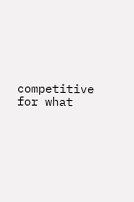competitive for what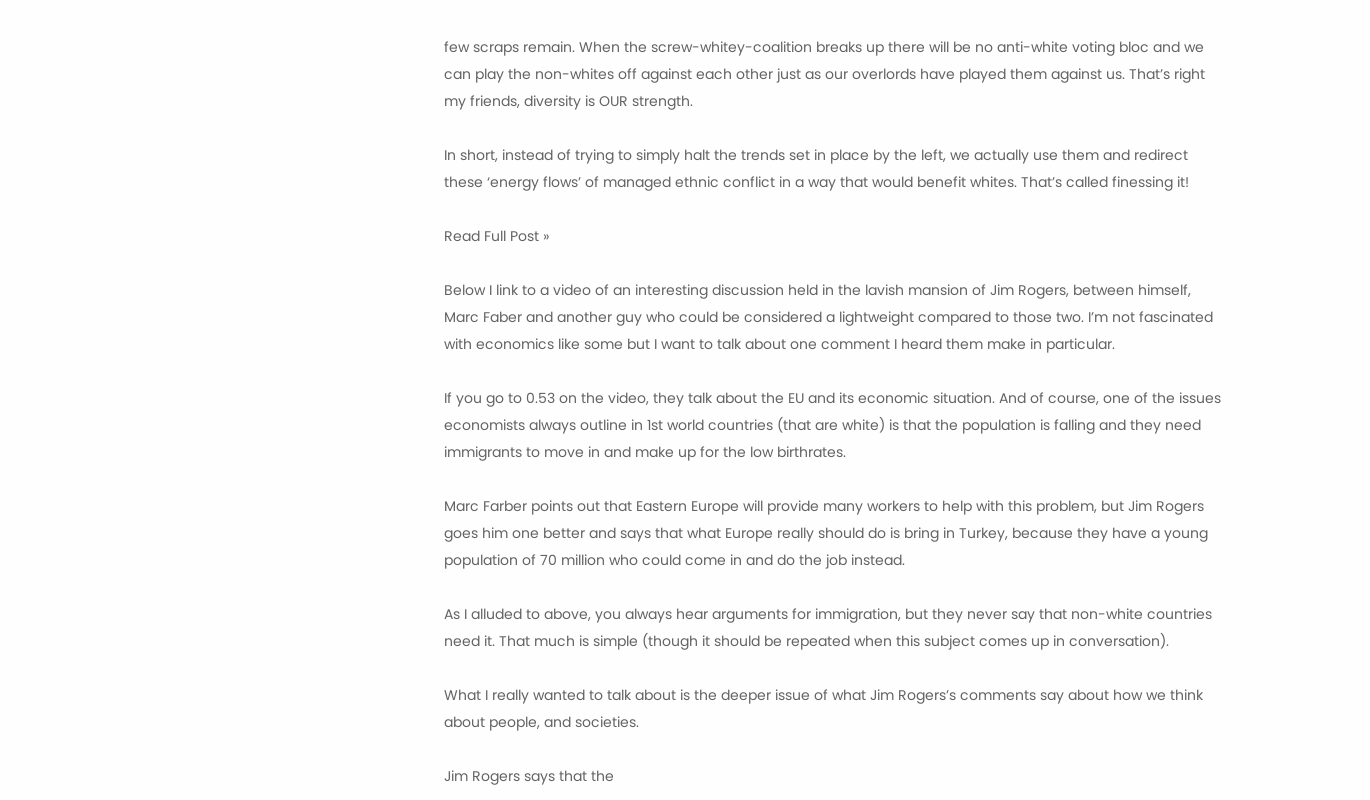few scraps remain. When the screw-whitey-coalition breaks up there will be no anti-white voting bloc and we can play the non-whites off against each other just as our overlords have played them against us. That’s right my friends, diversity is OUR strength.

In short, instead of trying to simply halt the trends set in place by the left, we actually use them and redirect these ‘energy flows’ of managed ethnic conflict in a way that would benefit whites. That’s called finessing it!

Read Full Post »

Below I link to a video of an interesting discussion held in the lavish mansion of Jim Rogers, between himself, Marc Faber and another guy who could be considered a lightweight compared to those two. I’m not fascinated with economics like some but I want to talk about one comment I heard them make in particular.

If you go to 0.53 on the video, they talk about the EU and its economic situation. And of course, one of the issues economists always outline in 1st world countries (that are white) is that the population is falling and they need immigrants to move in and make up for the low birthrates.

Marc Farber points out that Eastern Europe will provide many workers to help with this problem, but Jim Rogers goes him one better and says that what Europe really should do is bring in Turkey, because they have a young population of 70 million who could come in and do the job instead.

As I alluded to above, you always hear arguments for immigration, but they never say that non-white countries need it. That much is simple (though it should be repeated when this subject comes up in conversation).

What I really wanted to talk about is the deeper issue of what Jim Rogers’s comments say about how we think about people, and societies.

Jim Rogers says that the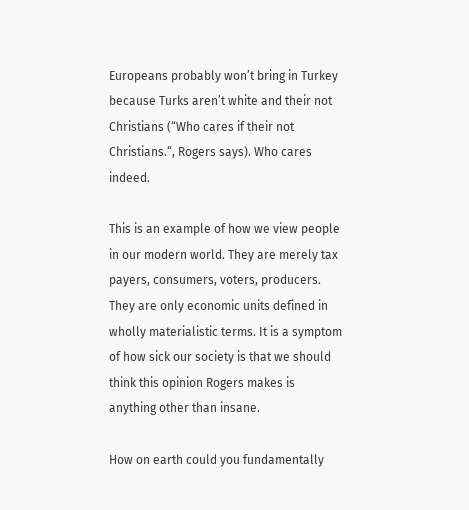Europeans probably won’t bring in Turkey because Turks aren’t white and their not Christians (“Who cares if their not Christians.“, Rogers says). Who cares indeed.

This is an example of how we view people in our modern world. They are merely tax payers, consumers, voters, producers. They are only economic units defined in wholly materialistic terms. It is a symptom of how sick our society is that we should think this opinion Rogers makes is anything other than insane.

How on earth could you fundamentally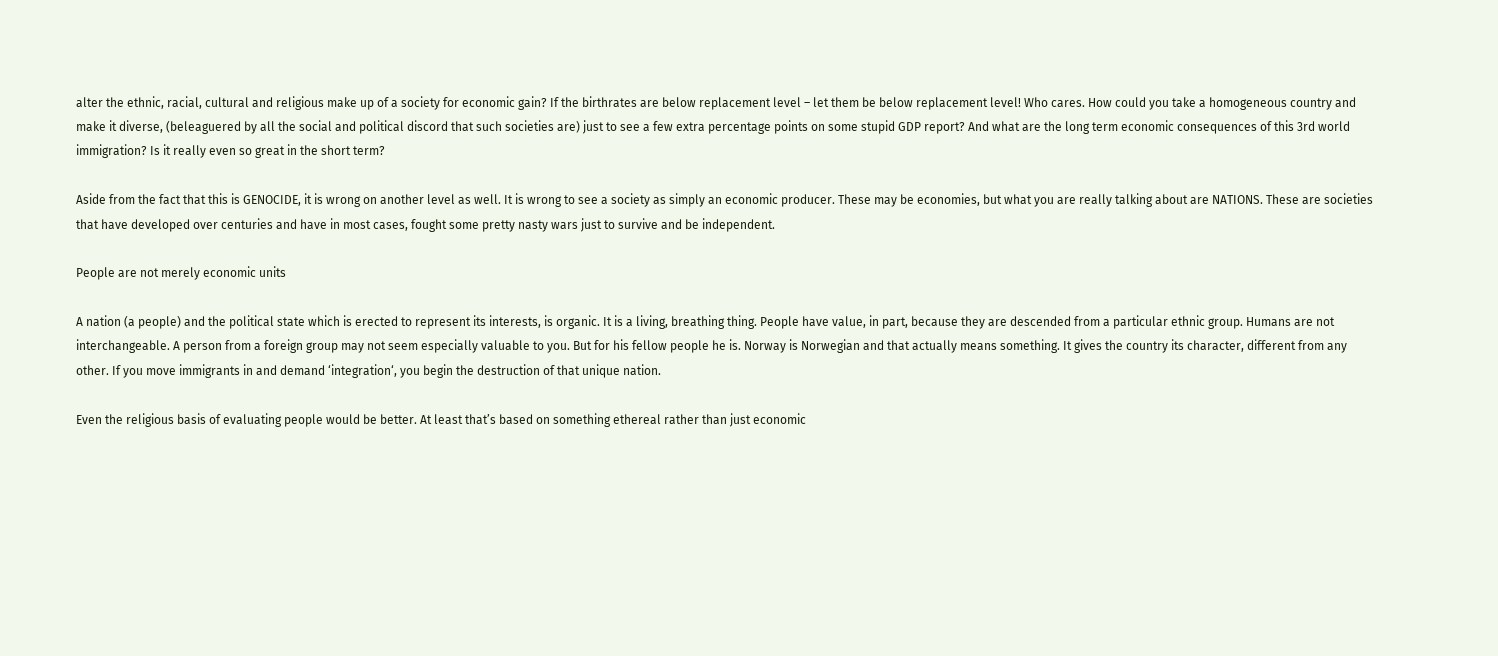alter the ethnic, racial, cultural and religious make up of a society for economic gain? If the birthrates are below replacement level – let them be below replacement level! Who cares. How could you take a homogeneous country and make it diverse, (beleaguered by all the social and political discord that such societies are) just to see a few extra percentage points on some stupid GDP report? And what are the long term economic consequences of this 3rd world immigration? Is it really even so great in the short term?

Aside from the fact that this is GENOCIDE, it is wrong on another level as well. It is wrong to see a society as simply an economic producer. These may be economies, but what you are really talking about are NATIONS. These are societies that have developed over centuries and have in most cases, fought some pretty nasty wars just to survive and be independent.

People are not merely economic units

A nation (a people) and the political state which is erected to represent its interests, is organic. It is a living, breathing thing. People have value, in part, because they are descended from a particular ethnic group. Humans are not interchangeable. A person from a foreign group may not seem especially valuable to you. But for his fellow people he is. Norway is Norwegian and that actually means something. It gives the country its character, different from any other. If you move immigrants in and demand ‘integration‘, you begin the destruction of that unique nation.

Even the religious basis of evaluating people would be better. At least that’s based on something ethereal rather than just economic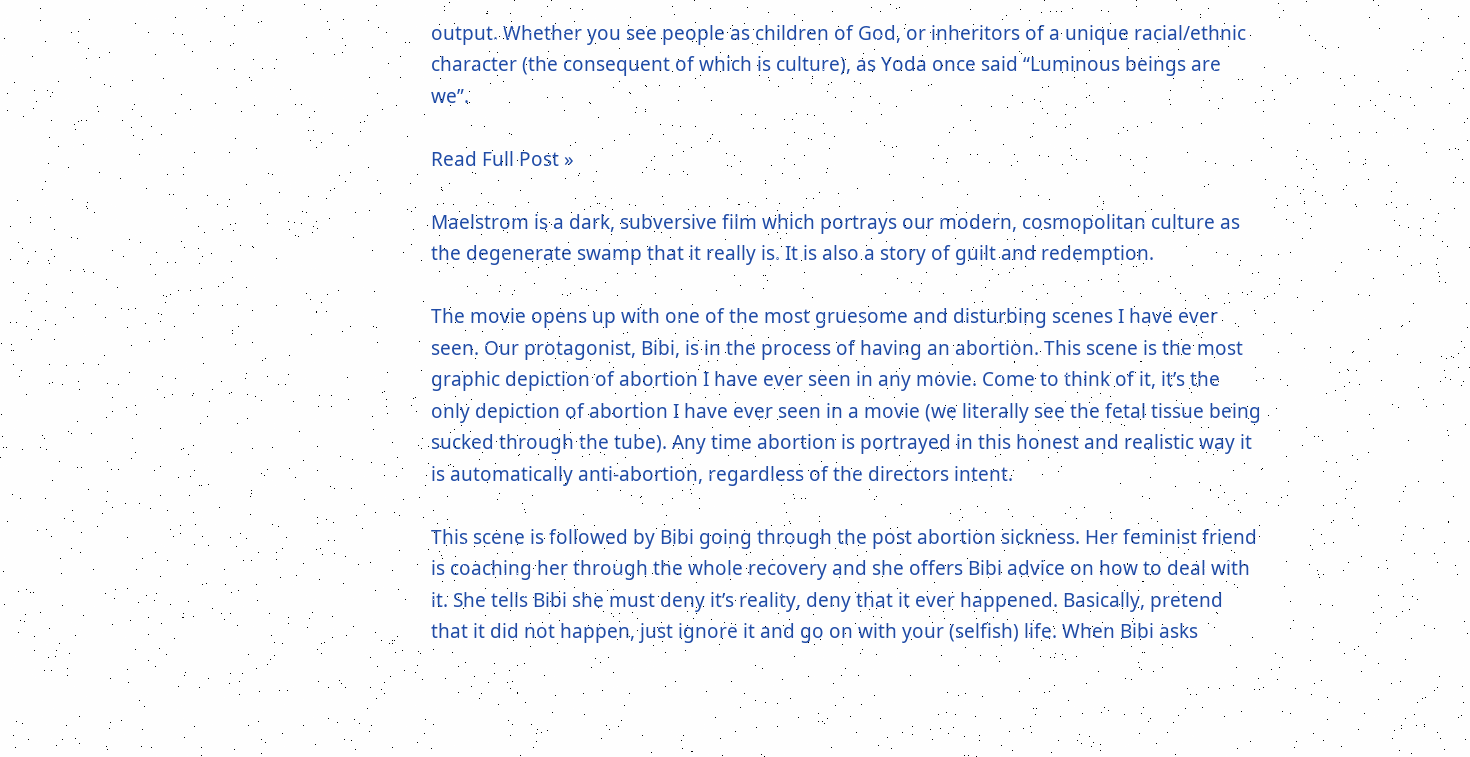output. Whether you see people as children of God, or inheritors of a unique racial/ethnic character (the consequent of which is culture), as Yoda once said “Luminous beings are we”.

Read Full Post »

Maelstrom is a dark, subversive film which portrays our modern, cosmopolitan culture as the degenerate swamp that it really is. It is also a story of guilt and redemption.

The movie opens up with one of the most gruesome and disturbing scenes I have ever seen. Our protagonist, Bibi, is in the process of having an abortion. This scene is the most graphic depiction of abortion I have ever seen in any movie. Come to think of it, it’s the only depiction of abortion I have ever seen in a movie (we literally see the fetal tissue being sucked through the tube). Any time abortion is portrayed in this honest and realistic way it is automatically anti-abortion, regardless of the directors intent.

This scene is followed by Bibi going through the post abortion sickness. Her feminist friend is coaching her through the whole recovery and she offers Bibi advice on how to deal with it. She tells Bibi she must deny it’s reality, deny that it ever happened. Basically, pretend that it did not happen, just ignore it and go on with your (selfish) life. When Bibi asks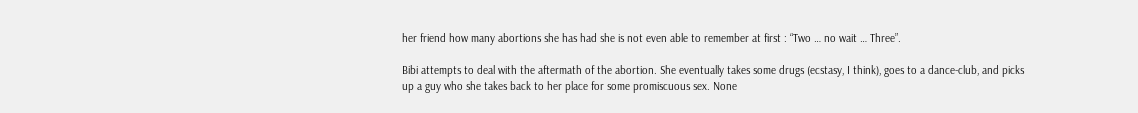her friend how many abortions she has had she is not even able to remember at first : “Two … no wait … Three”.

Bibi attempts to deal with the aftermath of the abortion. She eventually takes some drugs (ecstasy, I think), goes to a dance-club, and picks up a guy who she takes back to her place for some promiscuous sex. None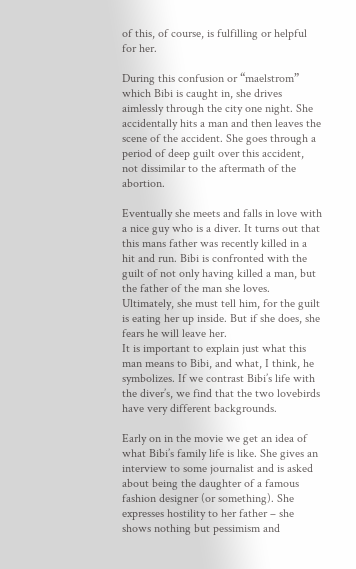of this, of course, is fulfilling or helpful for her.

During this confusion or “maelstrom” which Bibi is caught in, she drives aimlessly through the city one night. She accidentally hits a man and then leaves the scene of the accident. She goes through a period of deep guilt over this accident, not dissimilar to the aftermath of the abortion.

Eventually she meets and falls in love with a nice guy who is a diver. It turns out that this mans father was recently killed in a hit and run. Bibi is confronted with the guilt of not only having killed a man, but the father of the man she loves. Ultimately, she must tell him, for the guilt is eating her up inside. But if she does, she fears he will leave her.
It is important to explain just what this man means to Bibi, and what, I think, he symbolizes. If we contrast Bibi’s life with the diver’s, we find that the two lovebirds have very different backgrounds.

Early on in the movie we get an idea of what Bibi’s family life is like. She gives an interview to some journalist and is asked about being the daughter of a famous fashion designer (or something). She expresses hostility to her father – she shows nothing but pessimism and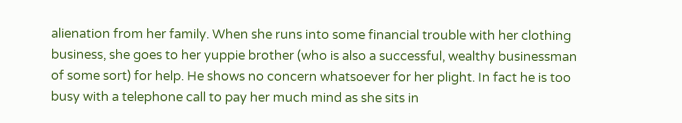alienation from her family. When she runs into some financial trouble with her clothing business, she goes to her yuppie brother (who is also a successful, wealthy businessman of some sort) for help. He shows no concern whatsoever for her plight. In fact he is too busy with a telephone call to pay her much mind as she sits in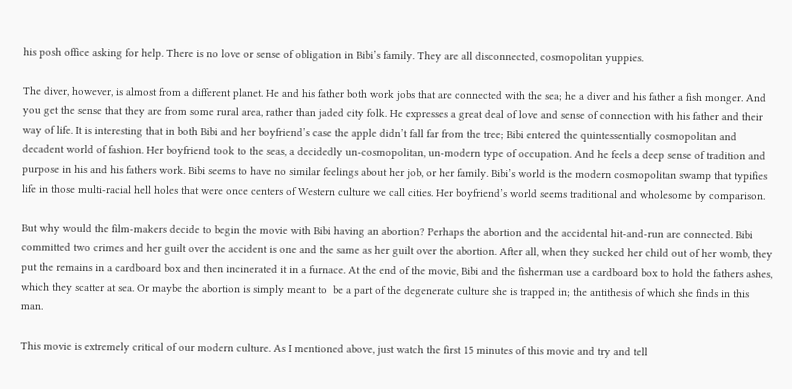his posh office asking for help. There is no love or sense of obligation in Bibi’s family. They are all disconnected, cosmopolitan yuppies.

The diver, however, is almost from a different planet. He and his father both work jobs that are connected with the sea; he a diver and his father a fish monger. And you get the sense that they are from some rural area, rather than jaded city folk. He expresses a great deal of love and sense of connection with his father and their way of life. It is interesting that in both Bibi and her boyfriend’s case the apple didn’t fall far from the tree; Bibi entered the quintessentially cosmopolitan and decadent world of fashion. Her boyfriend took to the seas, a decidedly un-cosmopolitan, un-modern type of occupation. And he feels a deep sense of tradition and purpose in his and his fathers work. Bibi seems to have no similar feelings about her job, or her family. Bibi’s world is the modern cosmopolitan swamp that typifies life in those multi-racial hell holes that were once centers of Western culture we call cities. Her boyfriend’s world seems traditional and wholesome by comparison.

But why would the film-makers decide to begin the movie with Bibi having an abortion? Perhaps the abortion and the accidental hit-and-run are connected. Bibi committed two crimes and her guilt over the accident is one and the same as her guilt over the abortion. After all, when they sucked her child out of her womb, they put the remains in a cardboard box and then incinerated it in a furnace. At the end of the movie, Bibi and the fisherman use a cardboard box to hold the fathers ashes, which they scatter at sea. Or maybe the abortion is simply meant to  be a part of the degenerate culture she is trapped in; the antithesis of which she finds in this man.

This movie is extremely critical of our modern culture. As I mentioned above, just watch the first 15 minutes of this movie and try and tell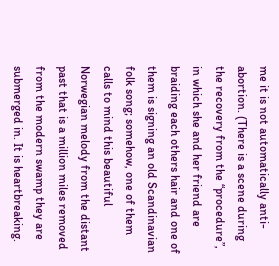me it is not automatically anti-abortion. (There is a scene during the recovery from the “procedure”, in which she and her friend are braiding each others hair and one of them is signing an old Scandinavian folk song; somehow, one of them calls to mind this beautiful Norwegian melody from the distant past that is a million miles removed from the modern swamp they are submerged in. It is heartbreaking.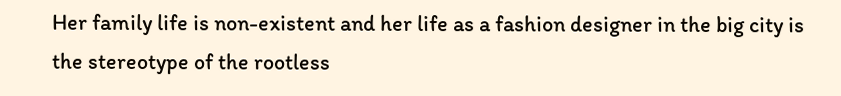Her family life is non-existent and her life as a fashion designer in the big city is the stereotype of the rootless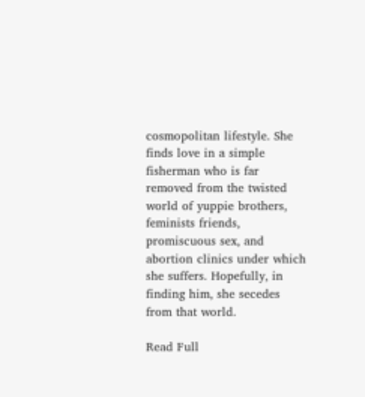cosmopolitan lifestyle. She finds love in a simple fisherman who is far removed from the twisted world of yuppie brothers, feminists friends, promiscuous sex, and abortion clinics under which she suffers. Hopefully, in finding him, she secedes from that world.

Read Full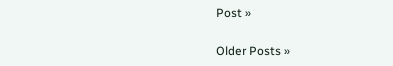Post »

Older Posts »